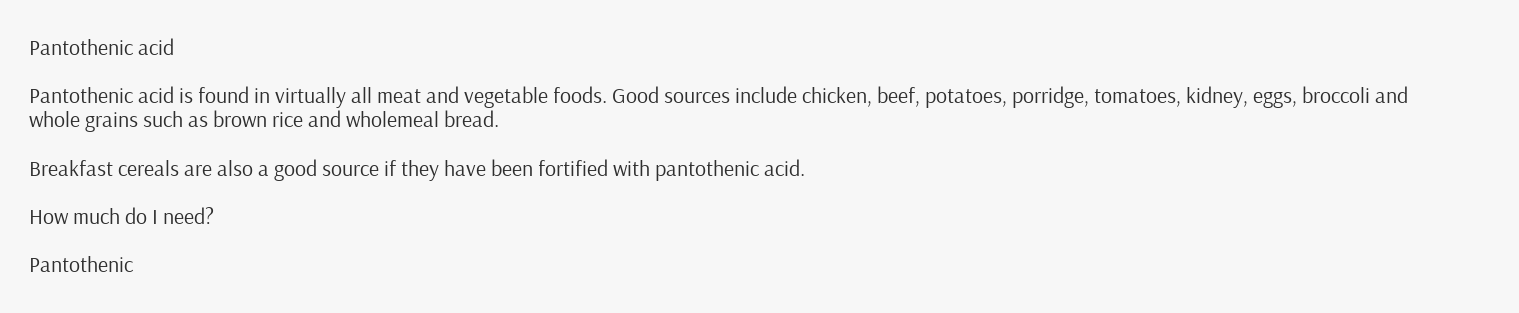Pantothenic acid

Pantothenic acid is found in virtually all meat and vegetable foods. Good sources include chicken, beef, potatoes, porridge, tomatoes, kidney, eggs, broccoli and whole grains such as brown rice and wholemeal bread.

Breakfast cereals are also a good source if they have been fortified with pantothenic acid.

How much do I need?

Pantothenic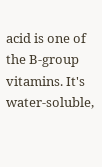acid is one of the B-group vitamins. It's water-soluble,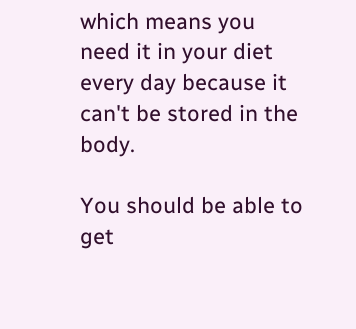which means you need it in your diet every day because it can't be stored in the body.

You should be able to get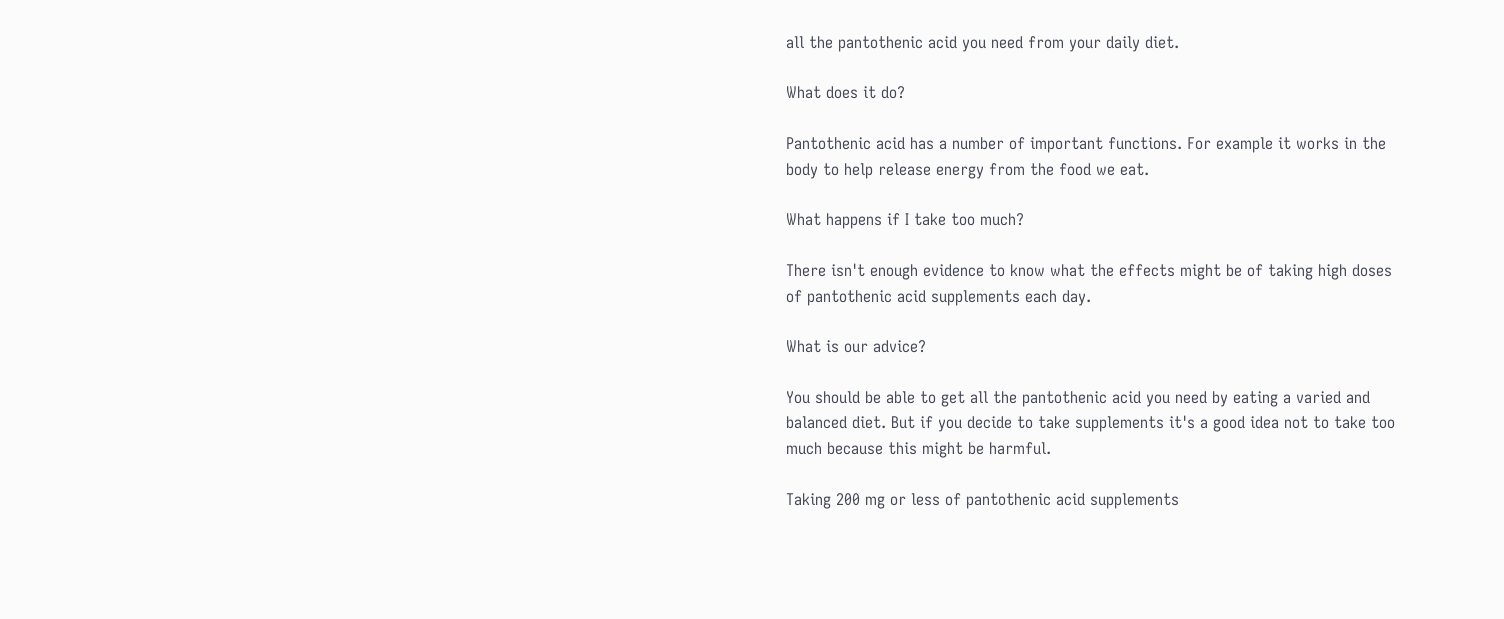all the pantothenic acid you need from your daily diet.

What does it do?

Pantothenic acid has a number of important functions. For example it works in the body to help release energy from the food we eat.

What happens if I take too much?

There isn't enough evidence to know what the effects might be of taking high doses of pantothenic acid supplements each day.

What is our advice?

You should be able to get all the pantothenic acid you need by eating a varied and balanced diet. But if you decide to take supplements it's a good idea not to take too much because this might be harmful.

Taking 200 mg or less of pantothenic acid supplements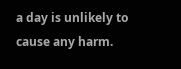a day is unlikely to cause any harm.